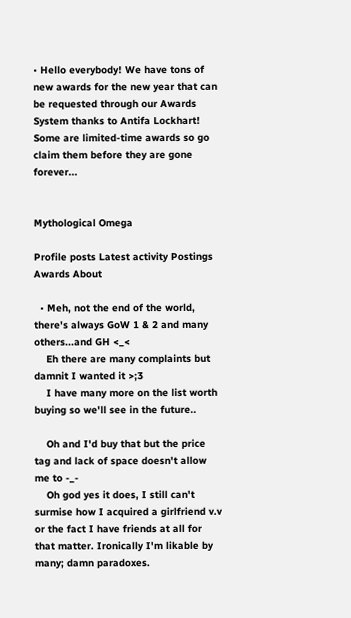• Hello everybody! We have tons of new awards for the new year that can be requested through our Awards System thanks to Antifa Lockhart! Some are limited-time awards so go claim them before they are gone forever...


Mythological Omega

Profile posts Latest activity Postings Awards About

  • Meh, not the end of the world, there's always GoW 1 & 2 and many others...and GH <_<
    Eh there are many complaints but damnit I wanted it >;3
    I have many more on the list worth buying so we'll see in the future..

    Oh and I'd buy that but the price tag and lack of space doesn't allow me to -_-
    Oh god yes it does, I still can't surmise how I acquired a girlfriend v.v or the fact I have friends at all for that matter. Ironically I'm likable by many; damn paradoxes.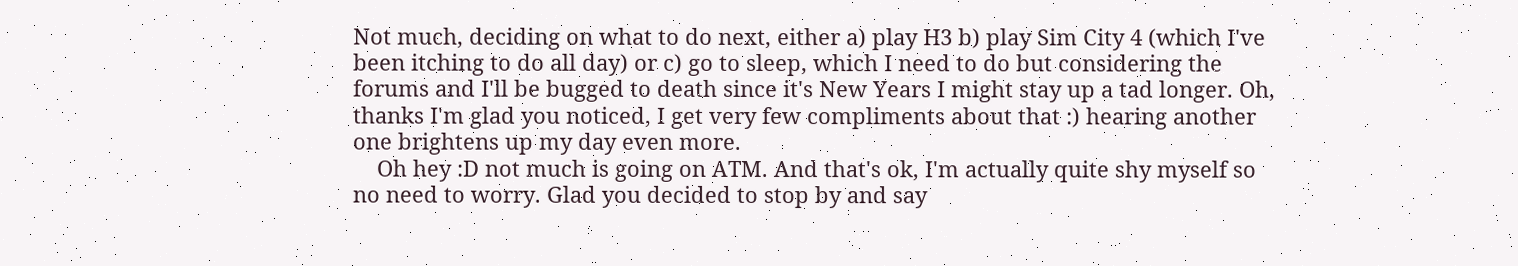Not much, deciding on what to do next, either a) play H3 b) play Sim City 4 (which I've been itching to do all day) or c) go to sleep, which I need to do but considering the forums and I'll be bugged to death since it's New Years I might stay up a tad longer. Oh, thanks I'm glad you noticed, I get very few compliments about that :) hearing another one brightens up my day even more.
    Oh hey :D not much is going on ATM. And that's ok, I'm actually quite shy myself so no need to worry. Glad you decided to stop by and say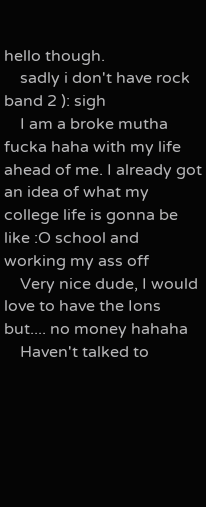hello though.
    sadly i don't have rock band 2 ): sigh
    I am a broke mutha fucka haha with my life ahead of me. I already got an idea of what my college life is gonna be like :O school and working my ass off
    Very nice dude, I would love to have the Ions but.... no money hahaha
    Haven't talked to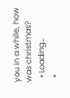you in a while, how was christmas?
  • Loading…
  •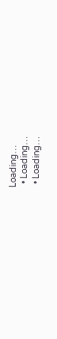Loading…
  • Loading…
  • Loading…